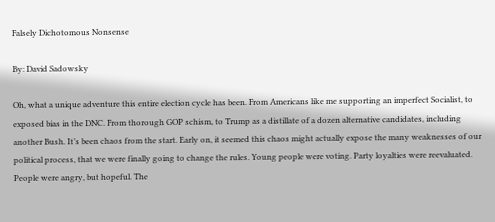Falsely Dichotomous Nonsense

By: David Sadowsky

Oh, what a unique adventure this entire election cycle has been. From Americans like me supporting an imperfect Socialist, to exposed bias in the DNC. From thorough GOP schism, to Trump as a distillate of a dozen alternative candidates, including another Bush. It’s been chaos from the start. Early on, it seemed this chaos might actually expose the many weaknesses of our political process, that we were finally going to change the rules. Young people were voting. Party loyalties were reevaluated. People were angry, but hopeful. The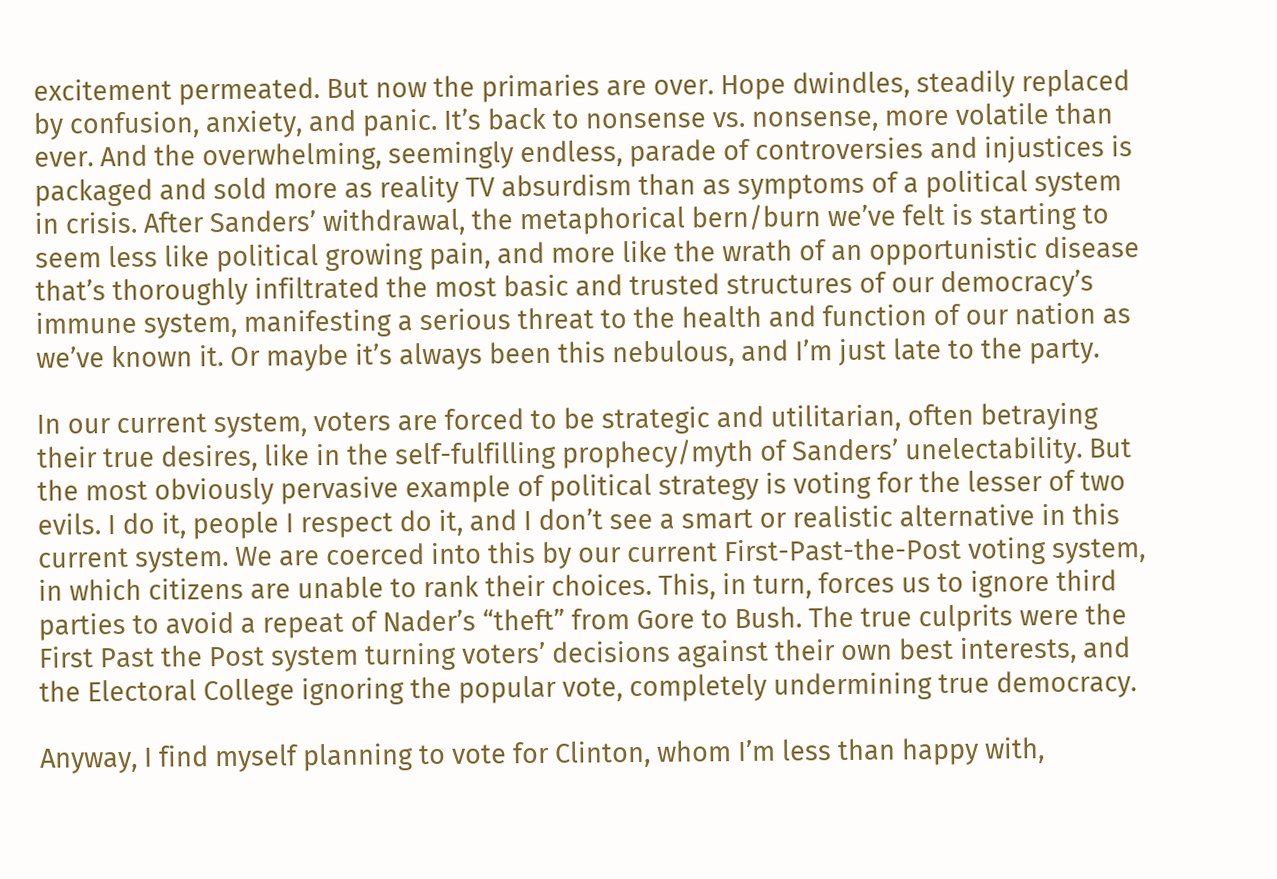excitement permeated. But now the primaries are over. Hope dwindles, steadily replaced by confusion, anxiety, and panic. It’s back to nonsense vs. nonsense, more volatile than ever. And the overwhelming, seemingly endless, parade of controversies and injustices is packaged and sold more as reality TV absurdism than as symptoms of a political system in crisis. After Sanders’ withdrawal, the metaphorical bern/burn we’ve felt is starting to seem less like political growing pain, and more like the wrath of an opportunistic disease that’s thoroughly infiltrated the most basic and trusted structures of our democracy’s immune system, manifesting a serious threat to the health and function of our nation as we’ve known it. Or maybe it’s always been this nebulous, and I’m just late to the party.

In our current system, voters are forced to be strategic and utilitarian, often betraying their true desires, like in the self-fulfilling prophecy/myth of Sanders’ unelectability. But the most obviously pervasive example of political strategy is voting for the lesser of two evils. I do it, people I respect do it, and I don’t see a smart or realistic alternative in this current system. We are coerced into this by our current First-Past-the-Post voting system, in which citizens are unable to rank their choices. This, in turn, forces us to ignore third parties to avoid a repeat of Nader’s “theft” from Gore to Bush. The true culprits were the First Past the Post system turning voters’ decisions against their own best interests, and the Electoral College ignoring the popular vote, completely undermining true democracy.

Anyway, I find myself planning to vote for Clinton, whom I’m less than happy with,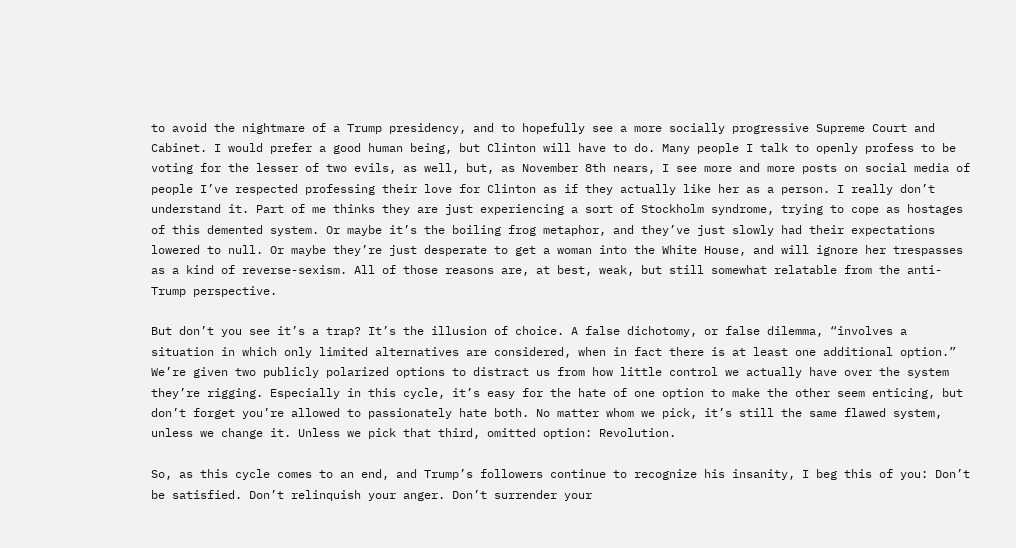to avoid the nightmare of a Trump presidency, and to hopefully see a more socially progressive Supreme Court and Cabinet. I would prefer a good human being, but Clinton will have to do. Many people I talk to openly profess to be voting for the lesser of two evils, as well, but, as November 8th nears, I see more and more posts on social media of people I’ve respected professing their love for Clinton as if they actually like her as a person. I really don’t understand it. Part of me thinks they are just experiencing a sort of Stockholm syndrome, trying to cope as hostages of this demented system. Or maybe it’s the boiling frog metaphor, and they’ve just slowly had their expectations lowered to null. Or maybe they’re just desperate to get a woman into the White House, and will ignore her trespasses as a kind of reverse-sexism. All of those reasons are, at best, weak, but still somewhat relatable from the anti-Trump perspective.

But don’t you see it’s a trap? It’s the illusion of choice. A false dichotomy, or false dilemma, “involves a situation in which only limited alternatives are considered, when in fact there is at least one additional option.” We’re given two publicly polarized options to distract us from how little control we actually have over the system they’re rigging. Especially in this cycle, it’s easy for the hate of one option to make the other seem enticing, but don’t forget you’re allowed to passionately hate both. No matter whom we pick, it’s still the same flawed system, unless we change it. Unless we pick that third, omitted option: Revolution.

So, as this cycle comes to an end, and Trump’s followers continue to recognize his insanity, I beg this of you: Don’t be satisfied. Don’t relinquish your anger. Don’t surrender your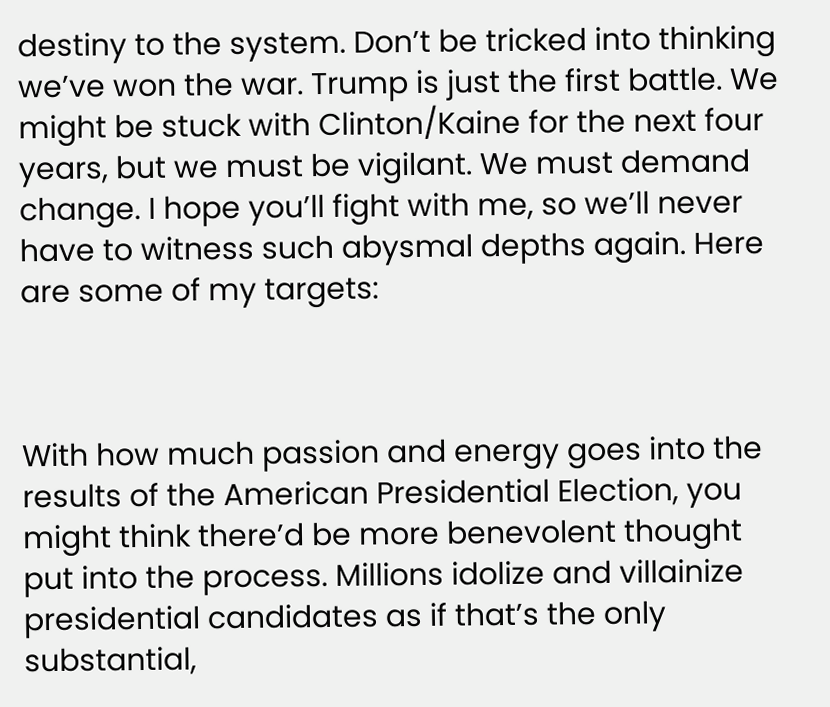destiny to the system. Don’t be tricked into thinking we’ve won the war. Trump is just the first battle. We might be stuck with Clinton/Kaine for the next four years, but we must be vigilant. We must demand change. I hope you’ll fight with me, so we’ll never have to witness such abysmal depths again. Here are some of my targets:



With how much passion and energy goes into the results of the American Presidential Election, you might think there’d be more benevolent thought put into the process. Millions idolize and villainize presidential candidates as if that’s the only substantial,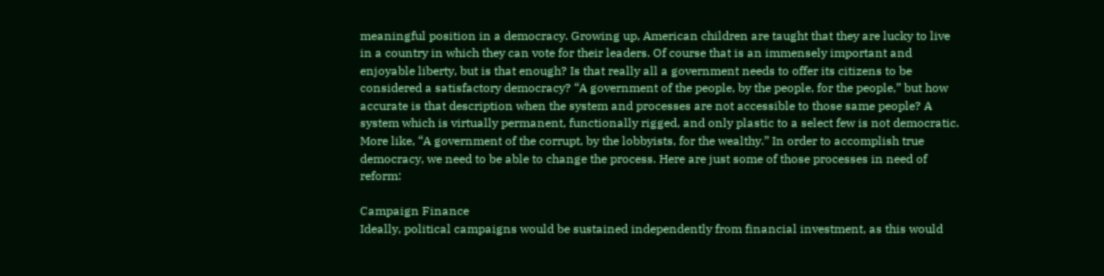meaningful position in a democracy. Growing up, American children are taught that they are lucky to live in a country in which they can vote for their leaders. Of course that is an immensely important and enjoyable liberty, but is that enough? Is that really all a government needs to offer its citizens to be considered a satisfactory democracy? “A government of the people, by the people, for the people,” but how accurate is that description when the system and processes are not accessible to those same people? A system which is virtually permanent, functionally rigged, and only plastic to a select few is not democratic. More like, “A government of the corrupt, by the lobbyists, for the wealthy.” In order to accomplish true democracy, we need to be able to change the process. Here are just some of those processes in need of reform:

Campaign Finance
Ideally, political campaigns would be sustained independently from financial investment, as this would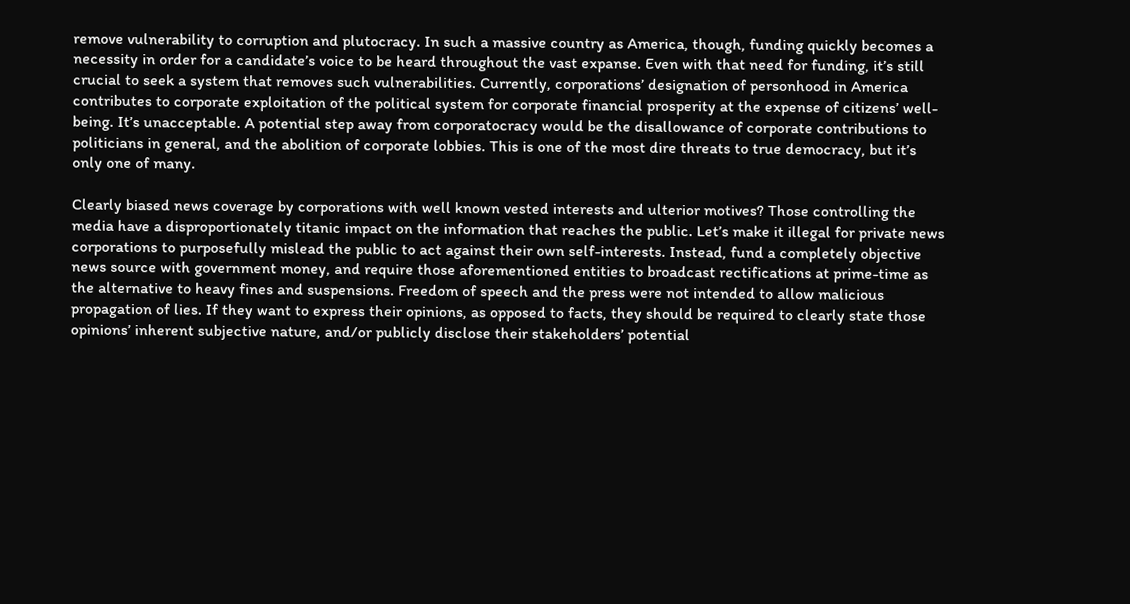remove vulnerability to corruption and plutocracy. In such a massive country as America, though, funding quickly becomes a necessity in order for a candidate’s voice to be heard throughout the vast expanse. Even with that need for funding, it’s still crucial to seek a system that removes such vulnerabilities. Currently, corporations’ designation of personhood in America contributes to corporate exploitation of the political system for corporate financial prosperity at the expense of citizens’ well-being. It’s unacceptable. A potential step away from corporatocracy would be the disallowance of corporate contributions to politicians in general, and the abolition of corporate lobbies. This is one of the most dire threats to true democracy, but it’s only one of many.

Clearly biased news coverage by corporations with well known vested interests and ulterior motives? Those controlling the media have a disproportionately titanic impact on the information that reaches the public. Let’s make it illegal for private news corporations to purposefully mislead the public to act against their own self-interests. Instead, fund a completely objective news source with government money, and require those aforementioned entities to broadcast rectifications at prime-time as the alternative to heavy fines and suspensions. Freedom of speech and the press were not intended to allow malicious propagation of lies. If they want to express their opinions, as opposed to facts, they should be required to clearly state those opinions’ inherent subjective nature, and/or publicly disclose their stakeholders’ potential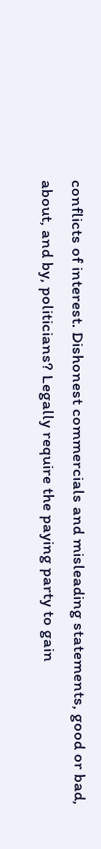conflicts of interest. Dishonest commercials and misleading statements, good or bad, about, and by, politicians? Legally require the paying party to gain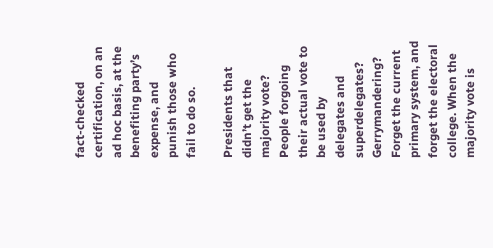fact-checked certification, on an ad hoc basis, at the benefiting party’s expense, and punish those who fail to do so.

Presidents that didn’t get the majority vote? People forgoing their actual vote to be used by delegates and superdelegates? Gerrymandering? Forget the current primary system, and forget the electoral college. When the majority vote is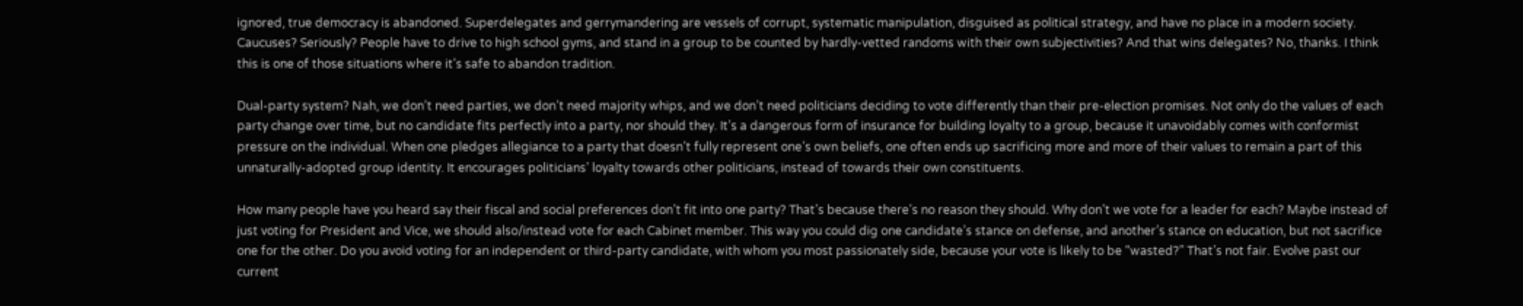ignored, true democracy is abandoned. Superdelegates and gerrymandering are vessels of corrupt, systematic manipulation, disguised as political strategy, and have no place in a modern society. Caucuses? Seriously? People have to drive to high school gyms, and stand in a group to be counted by hardly-vetted randoms with their own subjectivities? And that wins delegates? No, thanks. I think this is one of those situations where it’s safe to abandon tradition.

Dual-party system? Nah, we don’t need parties, we don’t need majority whips, and we don’t need politicians deciding to vote differently than their pre-election promises. Not only do the values of each party change over time, but no candidate fits perfectly into a party, nor should they. It’s a dangerous form of insurance for building loyalty to a group, because it unavoidably comes with conformist pressure on the individual. When one pledges allegiance to a party that doesn’t fully represent one’s own beliefs, one often ends up sacrificing more and more of their values to remain a part of this unnaturally-adopted group identity. It encourages politicians’ loyalty towards other politicians, instead of towards their own constituents.

How many people have you heard say their fiscal and social preferences don’t fit into one party? That’s because there’s no reason they should. Why don’t we vote for a leader for each? Maybe instead of just voting for President and Vice, we should also/instead vote for each Cabinet member. This way you could dig one candidate’s stance on defense, and another’s stance on education, but not sacrifice one for the other. Do you avoid voting for an independent or third-party candidate, with whom you most passionately side, because your vote is likely to be “wasted?” That’s not fair. Evolve past our current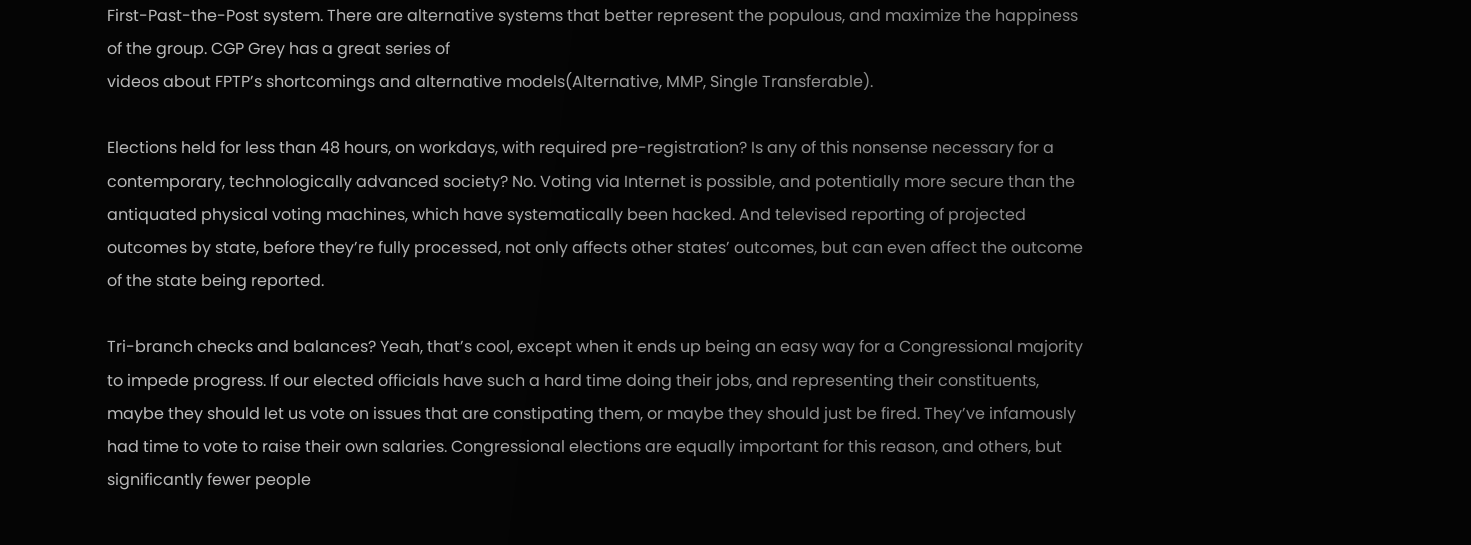First-Past-the-Post system. There are alternative systems that better represent the populous, and maximize the happiness of the group. CGP Grey has a great series of
videos about FPTP’s shortcomings and alternative models(Alternative, MMP, Single Transferable).

Elections held for less than 48 hours, on workdays, with required pre-registration? Is any of this nonsense necessary for a contemporary, technologically advanced society? No. Voting via Internet is possible, and potentially more secure than the antiquated physical voting machines, which have systematically been hacked. And televised reporting of projected outcomes by state, before they’re fully processed, not only affects other states’ outcomes, but can even affect the outcome of the state being reported.

Tri-branch checks and balances? Yeah, that’s cool, except when it ends up being an easy way for a Congressional majority to impede progress. If our elected officials have such a hard time doing their jobs, and representing their constituents, maybe they should let us vote on issues that are constipating them, or maybe they should just be fired. They’ve infamously had time to vote to raise their own salaries. Congressional elections are equally important for this reason, and others, but significantly fewer people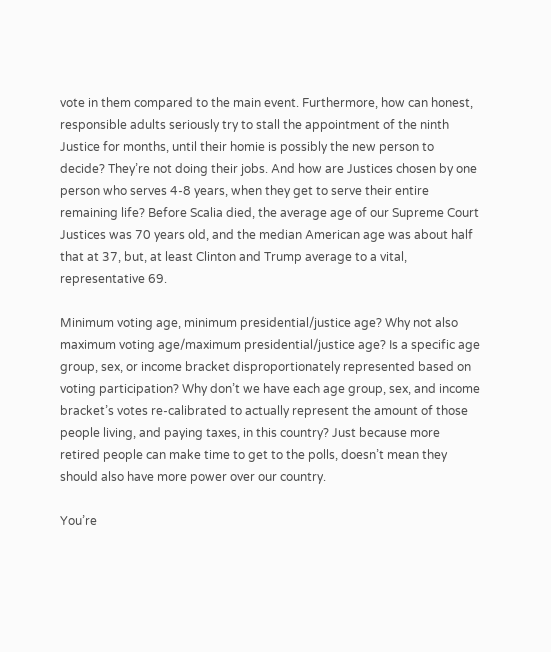vote in them compared to the main event. Furthermore, how can honest, responsible adults seriously try to stall the appointment of the ninth Justice for months, until their homie is possibly the new person to decide? They’re not doing their jobs. And how are Justices chosen by one person who serves 4-8 years, when they get to serve their entire remaining life? Before Scalia died, the average age of our Supreme Court Justices was 70 years old, and the median American age was about half that at 37, but, at least Clinton and Trump average to a vital, representative 69.

Minimum voting age, minimum presidential/justice age? Why not also maximum voting age/maximum presidential/justice age? Is a specific age group, sex, or income bracket disproportionately represented based on voting participation? Why don’t we have each age group, sex, and income bracket’s votes re-calibrated to actually represent the amount of those people living, and paying taxes, in this country? Just because more retired people can make time to get to the polls, doesn’t mean they should also have more power over our country.

You’re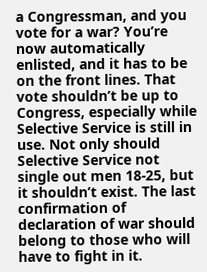a Congressman, and you vote for a war? You’re now automatically enlisted, and it has to be on the front lines. That vote shouldn’t be up to Congress, especially while Selective Service is still in use. Not only should Selective Service not single out men 18-25, but it shouldn’t exist. The last confirmation of declaration of war should belong to those who will have to fight in it.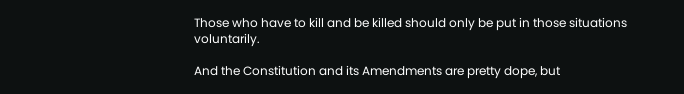Those who have to kill and be killed should only be put in those situations voluntarily.

And the Constitution and its Amendments are pretty dope, but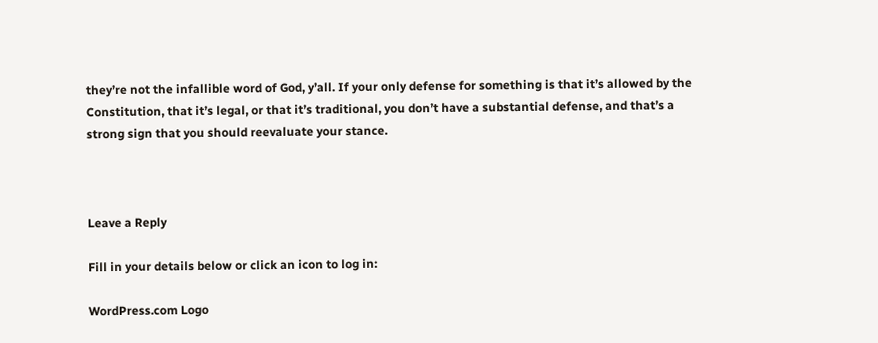they’re not the infallible word of God, y’all. If your only defense for something is that it’s allowed by the Constitution, that it’s legal, or that it’s traditional, you don’t have a substantial defense, and that’s a strong sign that you should reevaluate your stance.



Leave a Reply

Fill in your details below or click an icon to log in:

WordPress.com Logo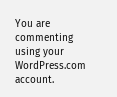You are commenting using your WordPress.com account.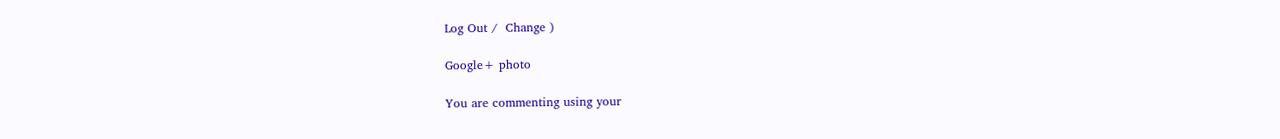Log Out /  Change )

Google+ photo

You are commenting using your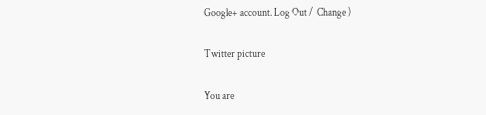Google+ account. Log Out /  Change )

Twitter picture

You are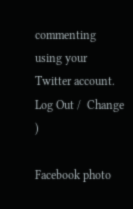commenting using your Twitter account. Log Out /  Change )

Facebook photo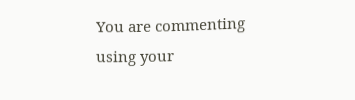You are commenting using your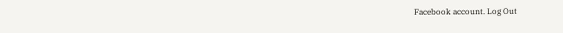Facebook account. Log Out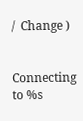/  Change )


Connecting to %s